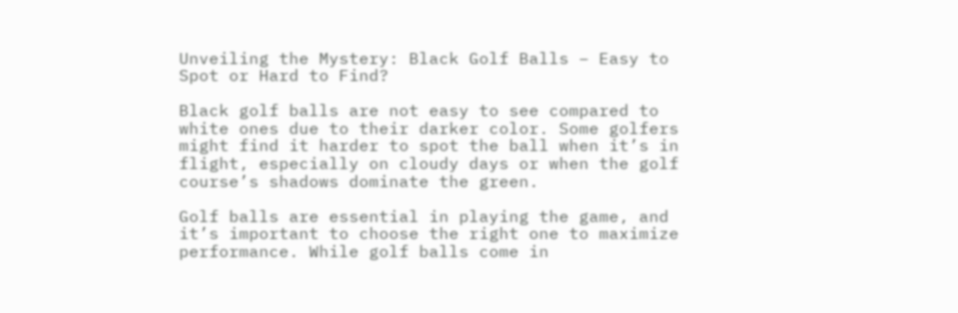Unveiling the Mystery: Black Golf Balls – Easy to Spot or Hard to Find?

Black golf balls are not easy to see compared to white ones due to their darker color. Some golfers might find it harder to spot the ball when it’s in flight, especially on cloudy days or when the golf course’s shadows dominate the green.

Golf balls are essential in playing the game, and it’s important to choose the right one to maximize performance. While golf balls come in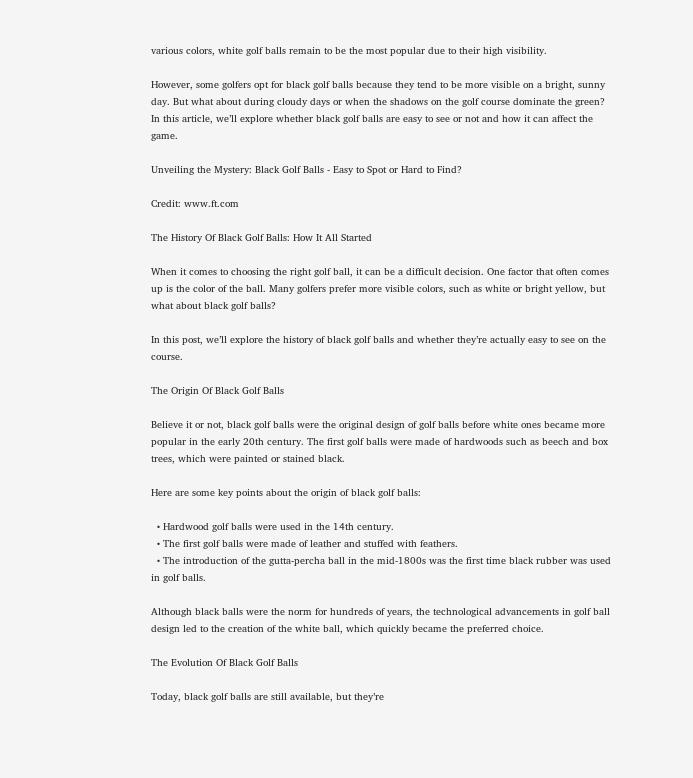various colors, white golf balls remain to be the most popular due to their high visibility.

However, some golfers opt for black golf balls because they tend to be more visible on a bright, sunny day. But what about during cloudy days or when the shadows on the golf course dominate the green? In this article, we’ll explore whether black golf balls are easy to see or not and how it can affect the game.

Unveiling the Mystery: Black Golf Balls - Easy to Spot or Hard to Find?

Credit: www.ft.com

The History Of Black Golf Balls: How It All Started

When it comes to choosing the right golf ball, it can be a difficult decision. One factor that often comes up is the color of the ball. Many golfers prefer more visible colors, such as white or bright yellow, but what about black golf balls?

In this post, we’ll explore the history of black golf balls and whether they’re actually easy to see on the course.

The Origin Of Black Golf Balls

Believe it or not, black golf balls were the original design of golf balls before white ones became more popular in the early 20th century. The first golf balls were made of hardwoods such as beech and box trees, which were painted or stained black.

Here are some key points about the origin of black golf balls:

  • Hardwood golf balls were used in the 14th century.
  • The first golf balls were made of leather and stuffed with feathers.
  • The introduction of the gutta-percha ball in the mid-1800s was the first time black rubber was used in golf balls.

Although black balls were the norm for hundreds of years, the technological advancements in golf ball design led to the creation of the white ball, which quickly became the preferred choice.

The Evolution Of Black Golf Balls

Today, black golf balls are still available, but they’re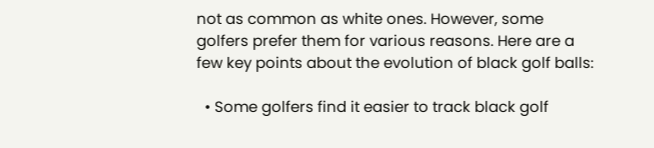not as common as white ones. However, some golfers prefer them for various reasons. Here are a few key points about the evolution of black golf balls:

  • Some golfers find it easier to track black golf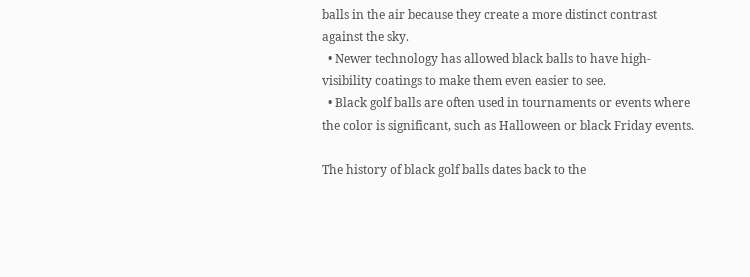balls in the air because they create a more distinct contrast against the sky.
  • Newer technology has allowed black balls to have high-visibility coatings to make them even easier to see.
  • Black golf balls are often used in tournaments or events where the color is significant, such as Halloween or black Friday events.

The history of black golf balls dates back to the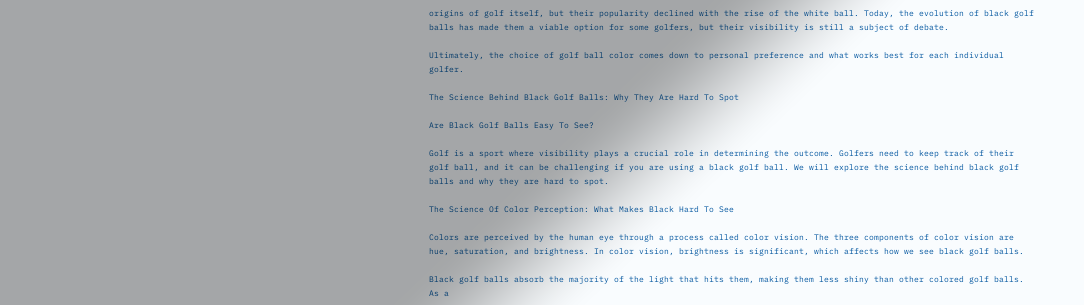origins of golf itself, but their popularity declined with the rise of the white ball. Today, the evolution of black golf balls has made them a viable option for some golfers, but their visibility is still a subject of debate.

Ultimately, the choice of golf ball color comes down to personal preference and what works best for each individual golfer.

The Science Behind Black Golf Balls: Why They Are Hard To Spot

Are Black Golf Balls Easy To See?

Golf is a sport where visibility plays a crucial role in determining the outcome. Golfers need to keep track of their golf ball, and it can be challenging if you are using a black golf ball. We will explore the science behind black golf balls and why they are hard to spot.

The Science Of Color Perception: What Makes Black Hard To See

Colors are perceived by the human eye through a process called color vision. The three components of color vision are hue, saturation, and brightness. In color vision, brightness is significant, which affects how we see black golf balls.

Black golf balls absorb the majority of the light that hits them, making them less shiny than other colored golf balls. As a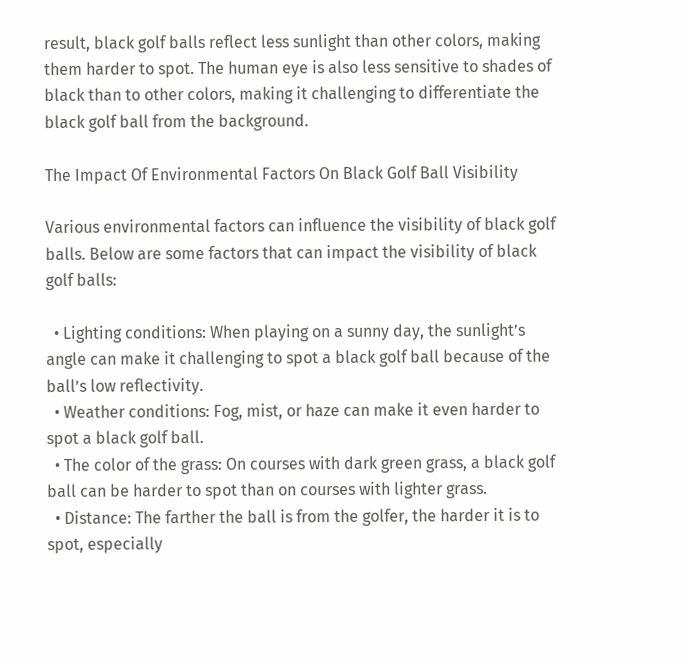result, black golf balls reflect less sunlight than other colors, making them harder to spot. The human eye is also less sensitive to shades of black than to other colors, making it challenging to differentiate the black golf ball from the background.

The Impact Of Environmental Factors On Black Golf Ball Visibility

Various environmental factors can influence the visibility of black golf balls. Below are some factors that can impact the visibility of black golf balls:

  • Lighting conditions: When playing on a sunny day, the sunlight’s angle can make it challenging to spot a black golf ball because of the ball’s low reflectivity.
  • Weather conditions: Fog, mist, or haze can make it even harder to spot a black golf ball.
  • The color of the grass: On courses with dark green grass, a black golf ball can be harder to spot than on courses with lighter grass.
  • Distance: The farther the ball is from the golfer, the harder it is to spot, especially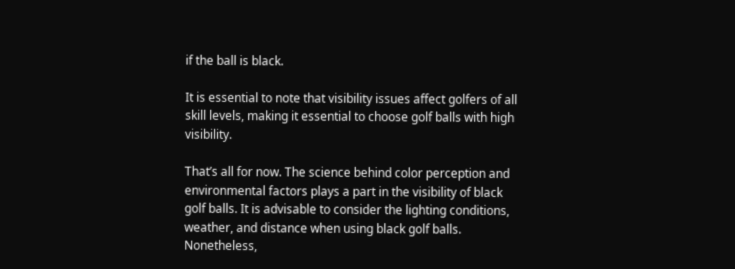if the ball is black.

It is essential to note that visibility issues affect golfers of all skill levels, making it essential to choose golf balls with high visibility.

That’s all for now. The science behind color perception and environmental factors plays a part in the visibility of black golf balls. It is advisable to consider the lighting conditions, weather, and distance when using black golf balls. Nonetheless,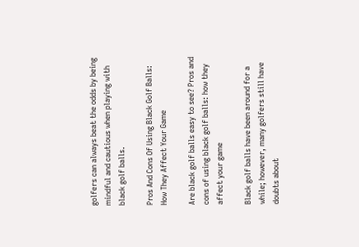golfers can always beat the odds by being mindful and cautious when playing with black golf balls.

Pros And Cons Of Using Black Golf Balls: How They Affect Your Game

Are black golf balls easy to see? Pros and cons of using black golf balls: how they affect your game

Black golf balls have been around for a while; however, many golfers still have doubts about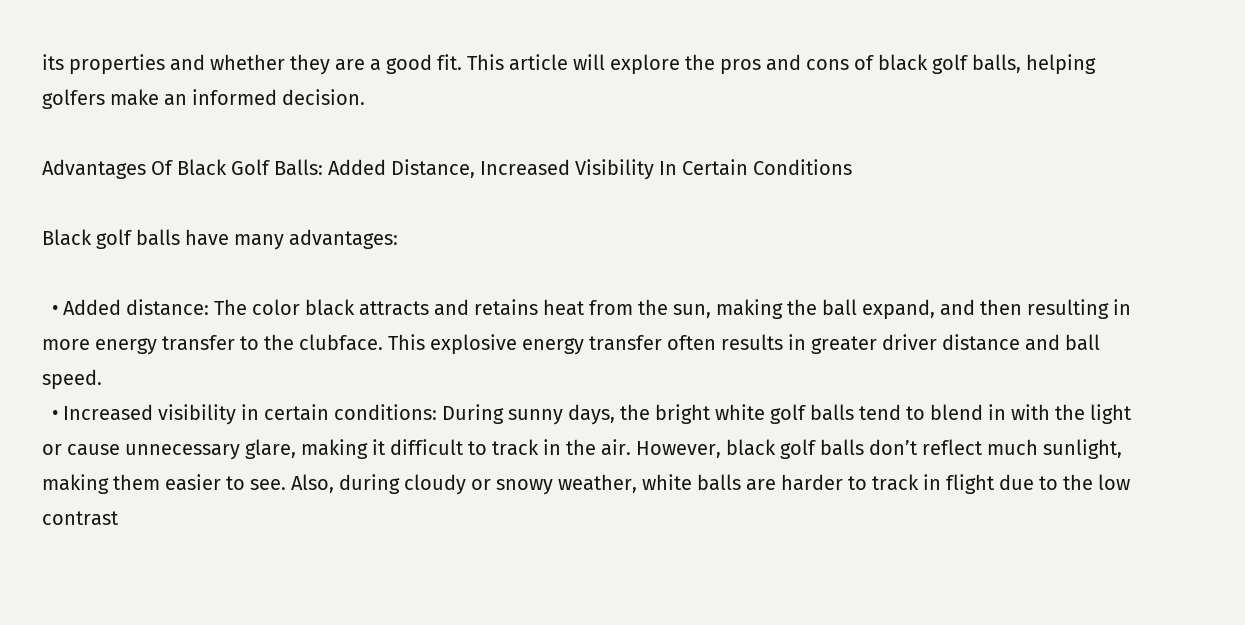its properties and whether they are a good fit. This article will explore the pros and cons of black golf balls, helping golfers make an informed decision.

Advantages Of Black Golf Balls: Added Distance, Increased Visibility In Certain Conditions

Black golf balls have many advantages:

  • Added distance: The color black attracts and retains heat from the sun, making the ball expand, and then resulting in more energy transfer to the clubface. This explosive energy transfer often results in greater driver distance and ball speed.
  • Increased visibility in certain conditions: During sunny days, the bright white golf balls tend to blend in with the light or cause unnecessary glare, making it difficult to track in the air. However, black golf balls don’t reflect much sunlight, making them easier to see. Also, during cloudy or snowy weather, white balls are harder to track in flight due to the low contrast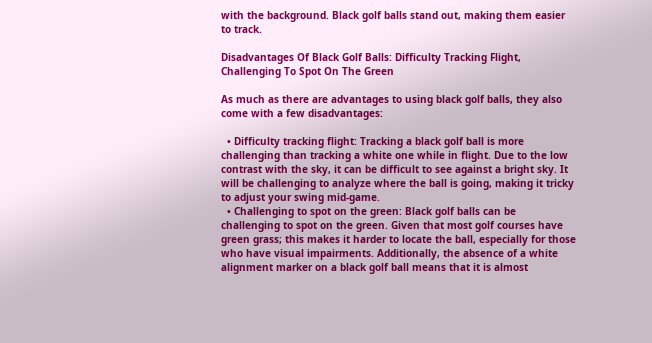with the background. Black golf balls stand out, making them easier to track.

Disadvantages Of Black Golf Balls: Difficulty Tracking Flight, Challenging To Spot On The Green

As much as there are advantages to using black golf balls, they also come with a few disadvantages:

  • Difficulty tracking flight: Tracking a black golf ball is more challenging than tracking a white one while in flight. Due to the low contrast with the sky, it can be difficult to see against a bright sky. It will be challenging to analyze where the ball is going, making it tricky to adjust your swing mid-game.
  • Challenging to spot on the green: Black golf balls can be challenging to spot on the green. Given that most golf courses have green grass; this makes it harder to locate the ball, especially for those who have visual impairments. Additionally, the absence of a white alignment marker on a black golf ball means that it is almost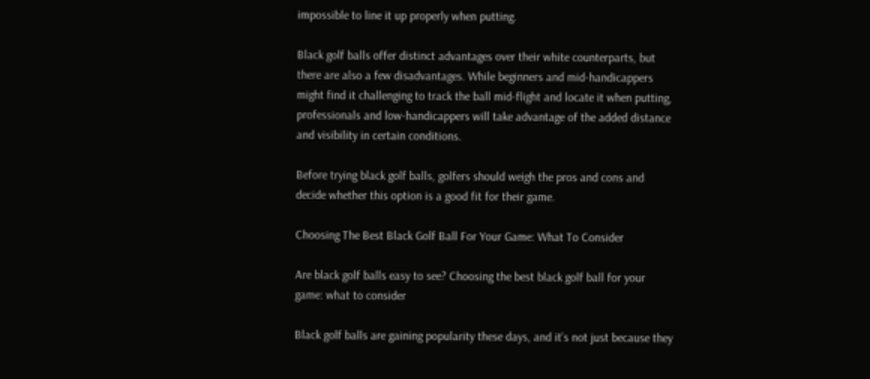impossible to line it up properly when putting.

Black golf balls offer distinct advantages over their white counterparts, but there are also a few disadvantages. While beginners and mid-handicappers might find it challenging to track the ball mid-flight and locate it when putting, professionals and low-handicappers will take advantage of the added distance and visibility in certain conditions.

Before trying black golf balls, golfers should weigh the pros and cons and decide whether this option is a good fit for their game.

Choosing The Best Black Golf Ball For Your Game: What To Consider

Are black golf balls easy to see? Choosing the best black golf ball for your game: what to consider

Black golf balls are gaining popularity these days, and it’s not just because they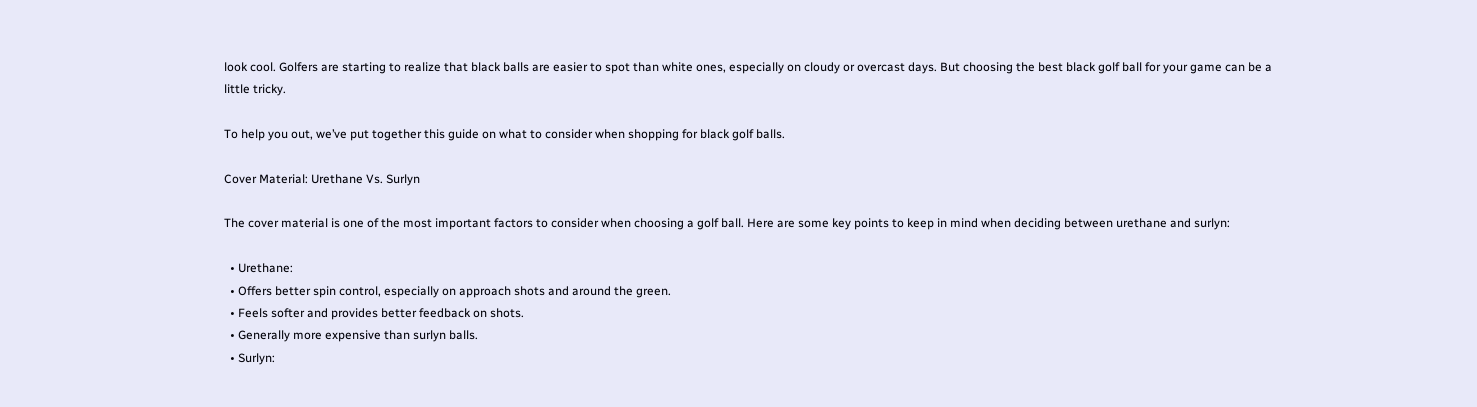look cool. Golfers are starting to realize that black balls are easier to spot than white ones, especially on cloudy or overcast days. But choosing the best black golf ball for your game can be a little tricky.

To help you out, we’ve put together this guide on what to consider when shopping for black golf balls.

Cover Material: Urethane Vs. Surlyn

The cover material is one of the most important factors to consider when choosing a golf ball. Here are some key points to keep in mind when deciding between urethane and surlyn:

  • Urethane:
  • Offers better spin control, especially on approach shots and around the green.
  • Feels softer and provides better feedback on shots.
  • Generally more expensive than surlyn balls.
  • Surlyn: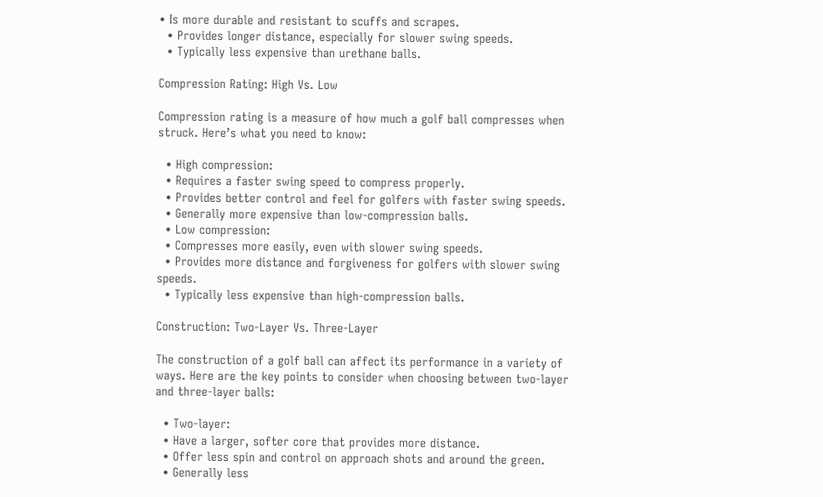• Is more durable and resistant to scuffs and scrapes.
  • Provides longer distance, especially for slower swing speeds.
  • Typically less expensive than urethane balls.

Compression Rating: High Vs. Low

Compression rating is a measure of how much a golf ball compresses when struck. Here’s what you need to know:

  • High compression:
  • Requires a faster swing speed to compress properly.
  • Provides better control and feel for golfers with faster swing speeds.
  • Generally more expensive than low-compression balls.
  • Low compression:
  • Compresses more easily, even with slower swing speeds.
  • Provides more distance and forgiveness for golfers with slower swing speeds.
  • Typically less expensive than high-compression balls.

Construction: Two-Layer Vs. Three-Layer

The construction of a golf ball can affect its performance in a variety of ways. Here are the key points to consider when choosing between two-layer and three-layer balls:

  • Two-layer:
  • Have a larger, softer core that provides more distance.
  • Offer less spin and control on approach shots and around the green.
  • Generally less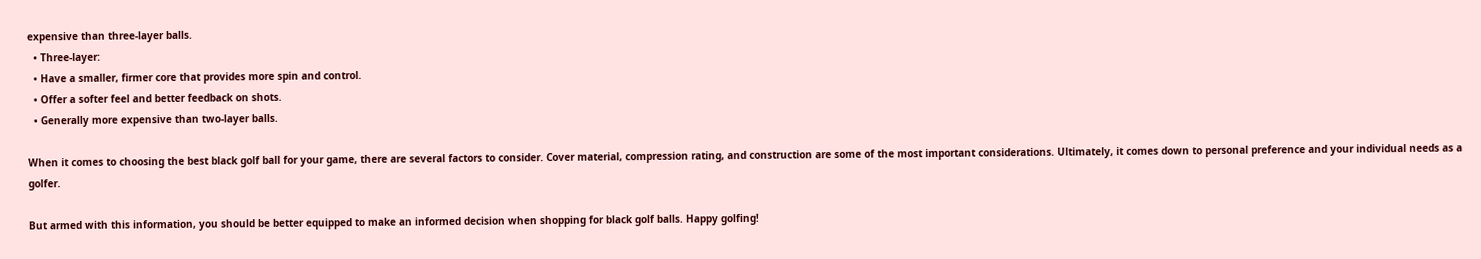expensive than three-layer balls.
  • Three-layer:
  • Have a smaller, firmer core that provides more spin and control.
  • Offer a softer feel and better feedback on shots.
  • Generally more expensive than two-layer balls.

When it comes to choosing the best black golf ball for your game, there are several factors to consider. Cover material, compression rating, and construction are some of the most important considerations. Ultimately, it comes down to personal preference and your individual needs as a golfer.

But armed with this information, you should be better equipped to make an informed decision when shopping for black golf balls. Happy golfing!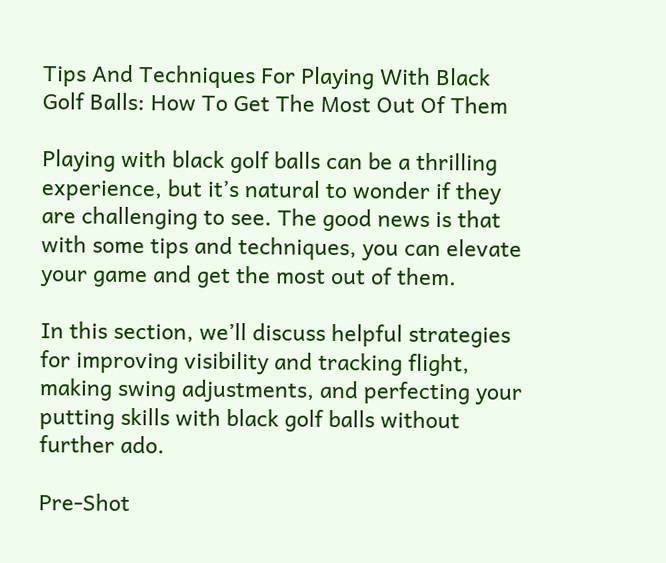Tips And Techniques For Playing With Black Golf Balls: How To Get The Most Out Of Them

Playing with black golf balls can be a thrilling experience, but it’s natural to wonder if they are challenging to see. The good news is that with some tips and techniques, you can elevate your game and get the most out of them.

In this section, we’ll discuss helpful strategies for improving visibility and tracking flight, making swing adjustments, and perfecting your putting skills with black golf balls without further ado.

Pre-Shot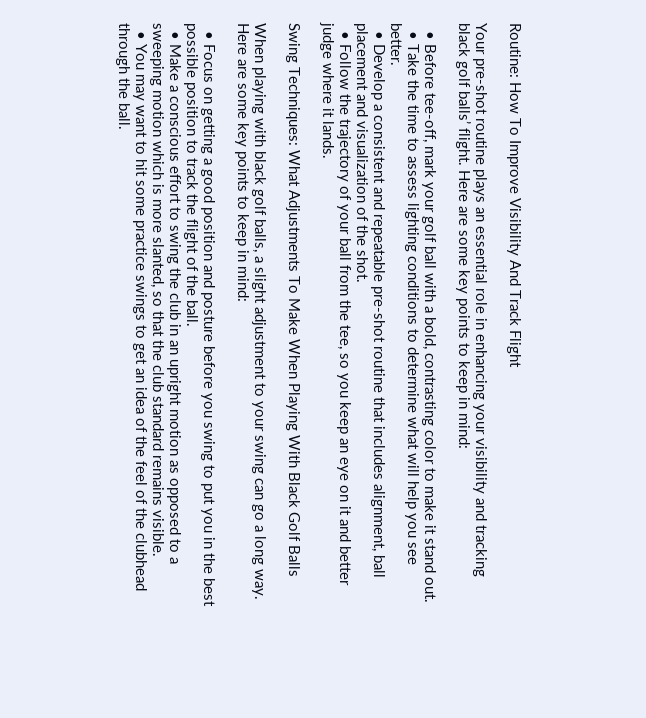Routine: How To Improve Visibility And Track Flight

Your pre-shot routine plays an essential role in enhancing your visibility and tracking black golf balls’ flight. Here are some key points to keep in mind:

  • Before tee-off, mark your golf ball with a bold, contrasting color to make it stand out.
  • Take the time to assess lighting conditions to determine what will help you see better.
  • Develop a consistent and repeatable pre-shot routine that includes alignment, ball placement and visualization of the shot.
  • Follow the trajectory of your ball from the tee, so you keep an eye on it and better judge where it lands.

Swing Techniques: What Adjustments To Make When Playing With Black Golf Balls

When playing with black golf balls, a slight adjustment to your swing can go a long way. Here are some key points to keep in mind:

  • Focus on getting a good position and posture before you swing to put you in the best possible position to track the flight of the ball.
  • Make a conscious effort to swing the club in an upright motion as opposed to a sweeping motion which is more slanted, so that the club standard remains visible.
  • You may want to hit some practice swings to get an idea of the feel of the clubhead through the ball.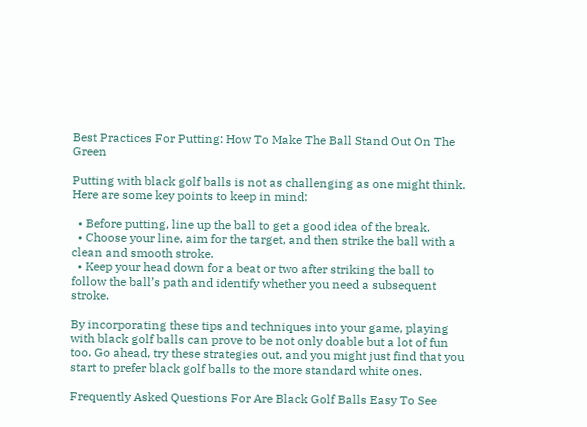Best Practices For Putting: How To Make The Ball Stand Out On The Green

Putting with black golf balls is not as challenging as one might think. Here are some key points to keep in mind:

  • Before putting, line up the ball to get a good idea of the break.
  • Choose your line, aim for the target, and then strike the ball with a clean and smooth stroke.
  • Keep your head down for a beat or two after striking the ball to follow the ball’s path and identify whether you need a subsequent stroke.

By incorporating these tips and techniques into your game, playing with black golf balls can prove to be not only doable but a lot of fun too. Go ahead, try these strategies out, and you might just find that you start to prefer black golf balls to the more standard white ones.

Frequently Asked Questions For Are Black Golf Balls Easy To See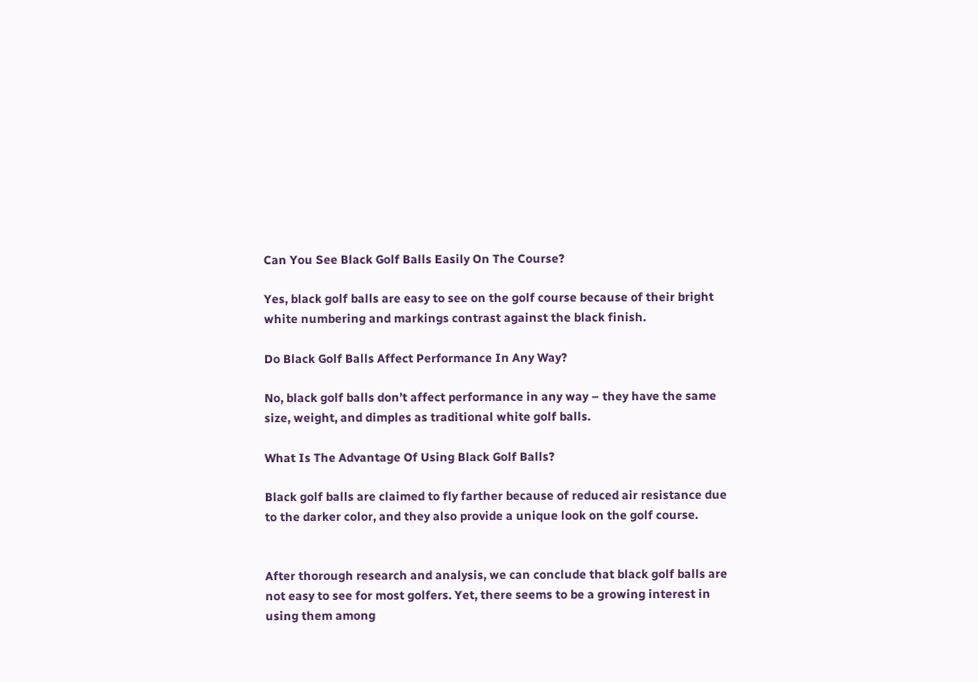Can You See Black Golf Balls Easily On The Course?

Yes, black golf balls are easy to see on the golf course because of their bright white numbering and markings contrast against the black finish.

Do Black Golf Balls Affect Performance In Any Way?

No, black golf balls don’t affect performance in any way – they have the same size, weight, and dimples as traditional white golf balls.

What Is The Advantage Of Using Black Golf Balls?

Black golf balls are claimed to fly farther because of reduced air resistance due to the darker color, and they also provide a unique look on the golf course.


After thorough research and analysis, we can conclude that black golf balls are not easy to see for most golfers. Yet, there seems to be a growing interest in using them among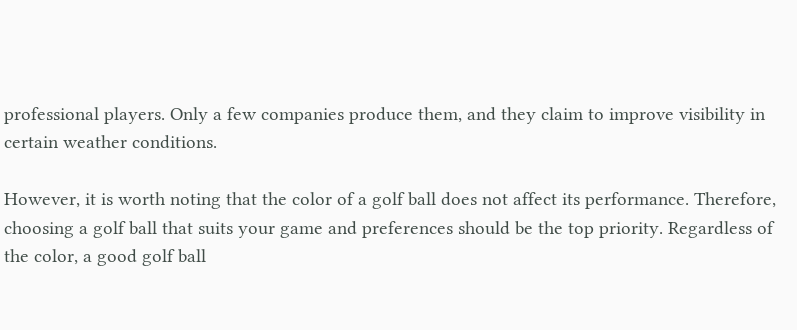professional players. Only a few companies produce them, and they claim to improve visibility in certain weather conditions.

However, it is worth noting that the color of a golf ball does not affect its performance. Therefore, choosing a golf ball that suits your game and preferences should be the top priority. Regardless of the color, a good golf ball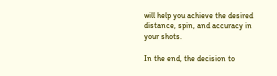will help you achieve the desired distance, spin, and accuracy in your shots.

In the end, the decision to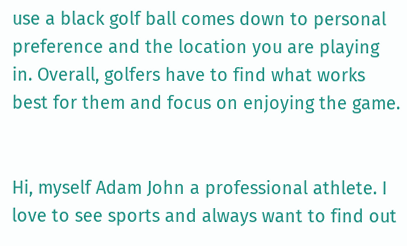use a black golf ball comes down to personal preference and the location you are playing in. Overall, golfers have to find what works best for them and focus on enjoying the game.


Hi, myself Adam John a professional athlete. I love to see sports and always want to find out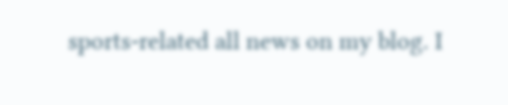sports-related all news on my blog. I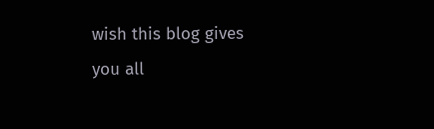wish this blog gives you all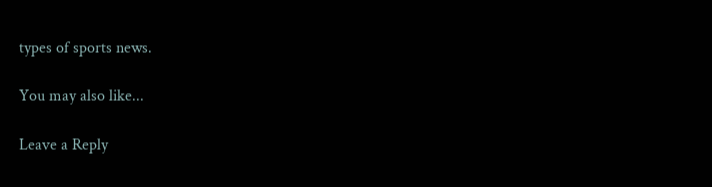types of sports news.

You may also like...

Leave a Reply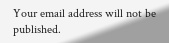Your email address will not be published.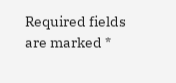Required fields are marked *